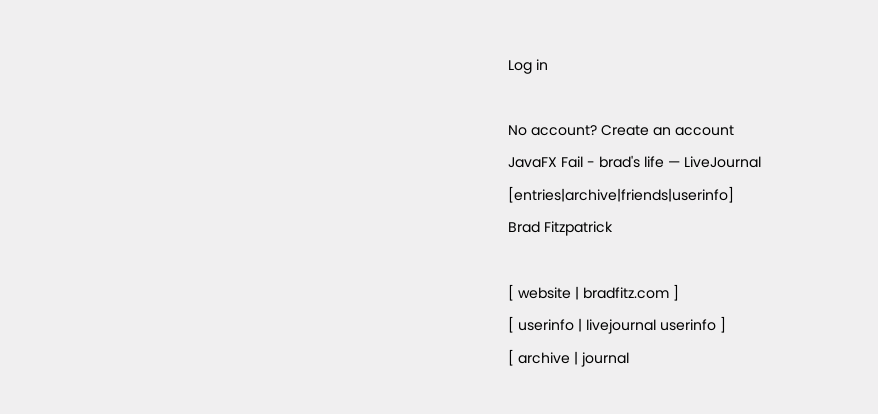Log in

No account? Create an account
JavaFX Fail - brad's life — LiveJournal [entries|archive|friends|userinfo]
Brad Fitzpatrick

[ website | bradfitz.com ]
[ userinfo | livejournal userinfo ]
[ archive | journal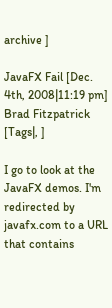archive ]

JavaFX Fail [Dec. 4th, 2008|11:19 pm]
Brad Fitzpatrick
[Tags|, ]

I go to look at the JavaFX demos. I'm redirected by javafx.com to a URL that contains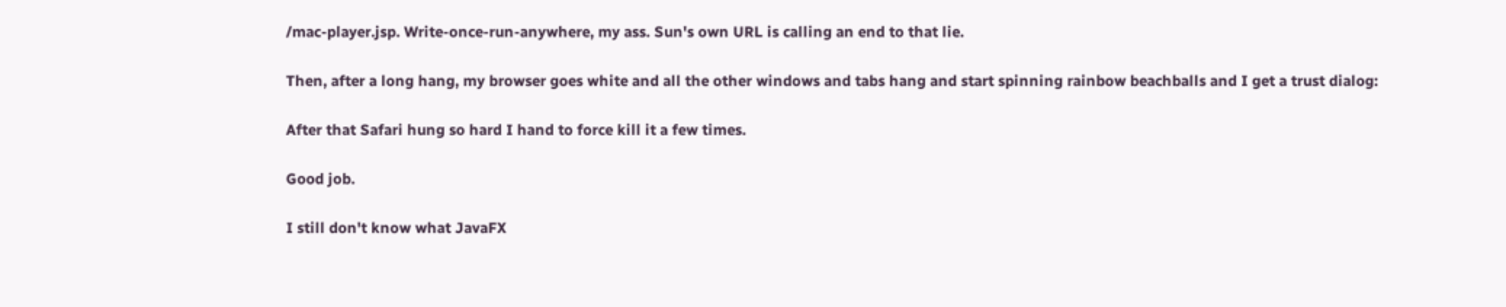/mac-player.jsp. Write-once-run-anywhere, my ass. Sun's own URL is calling an end to that lie.

Then, after a long hang, my browser goes white and all the other windows and tabs hang and start spinning rainbow beachballs and I get a trust dialog:

After that Safari hung so hard I hand to force kill it a few times.

Good job.

I still don't know what JavaFX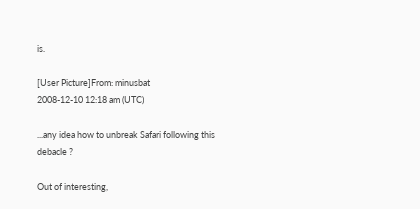is.

[User Picture]From: minusbat
2008-12-10 12:18 am (UTC)

...any idea how to unbreak Safari following this debacle ?

Out of interesting,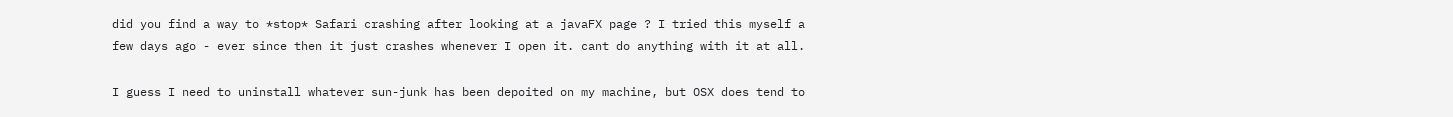did you find a way to *stop* Safari crashing after looking at a javaFX page ? I tried this myself a few days ago - ever since then it just crashes whenever I open it. cant do anything with it at all.

I guess I need to uninstall whatever sun-junk has been depoited on my machine, but OSX does tend to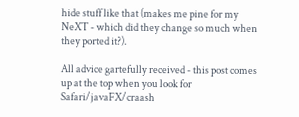hide stuff like that (makes me pine for my NeXT - which did they change so much when they ported it?).

All advice gartefully received - this post comes up at the top when you look for Safari/javaFX/craash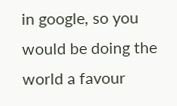in google, so you would be doing the world a favour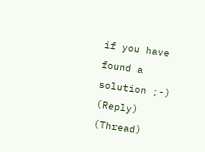if you have found a solution ;-)
(Reply) (Thread)